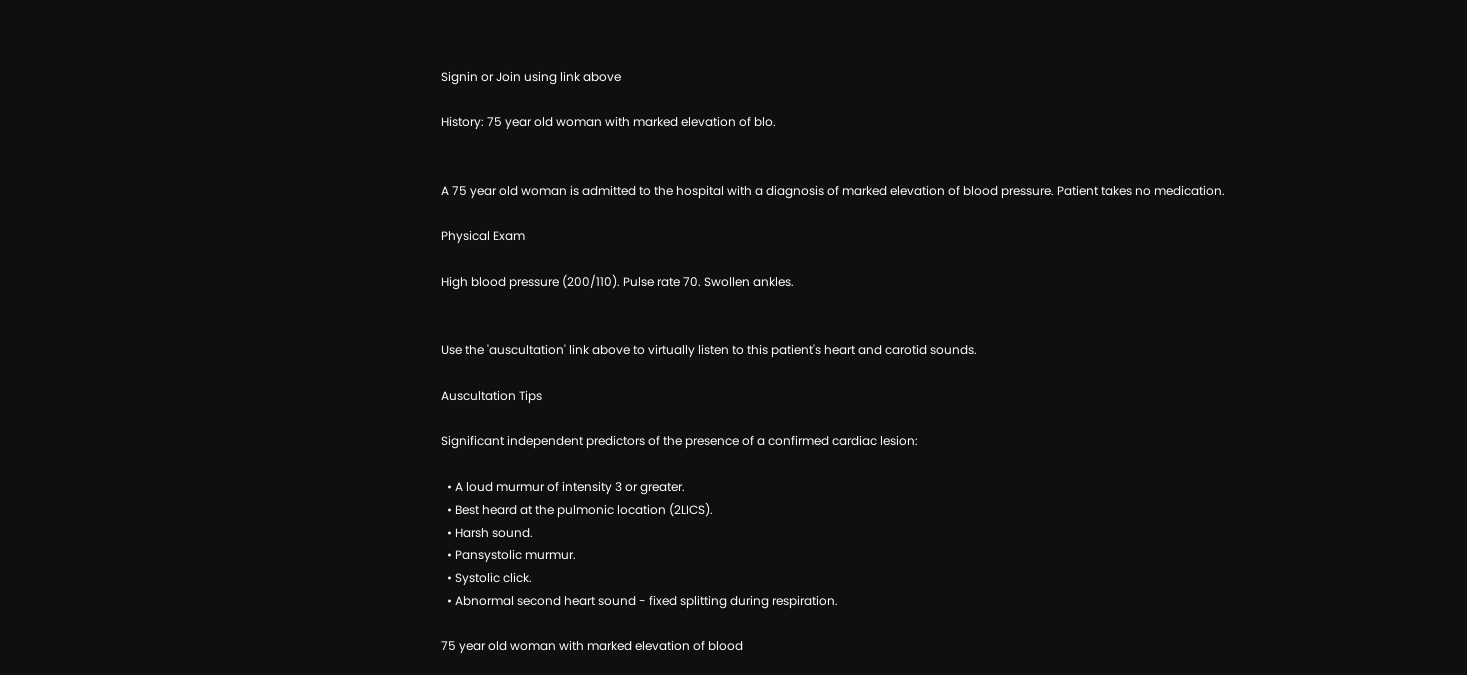Signin or Join using link above

History: 75 year old woman with marked elevation of blo.


A 75 year old woman is admitted to the hospital with a diagnosis of marked elevation of blood pressure. Patient takes no medication.

Physical Exam

High blood pressure (200/110). Pulse rate 70. Swollen ankles.


Use the 'auscultation' link above to virtually listen to this patient's heart and carotid sounds.

Auscultation Tips

Significant independent predictors of the presence of a confirmed cardiac lesion:

  • A loud murmur of intensity 3 or greater.
  • Best heard at the pulmonic location (2LICS).
  • Harsh sound.
  • Pansystolic murmur.
  • Systolic click.
  • Abnormal second heart sound - fixed splitting during respiration.

75 year old woman with marked elevation of blood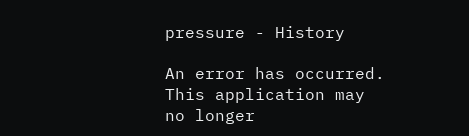pressure - History

An error has occurred. This application may no longer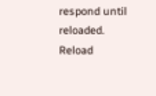respond until reloaded. Reload